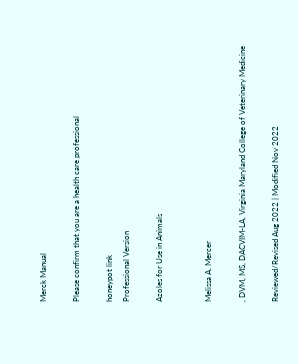Merck Manual

Please confirm that you are a health care professional

honeypot link
Professional Version

Azoles for Use in Animals


Melissa A. Mercer

, DVM, MS, DACVIM-LA, Virginia Maryland College of Veterinary Medicine

Reviewed/Revised Aug 2022 | Modified Nov 2022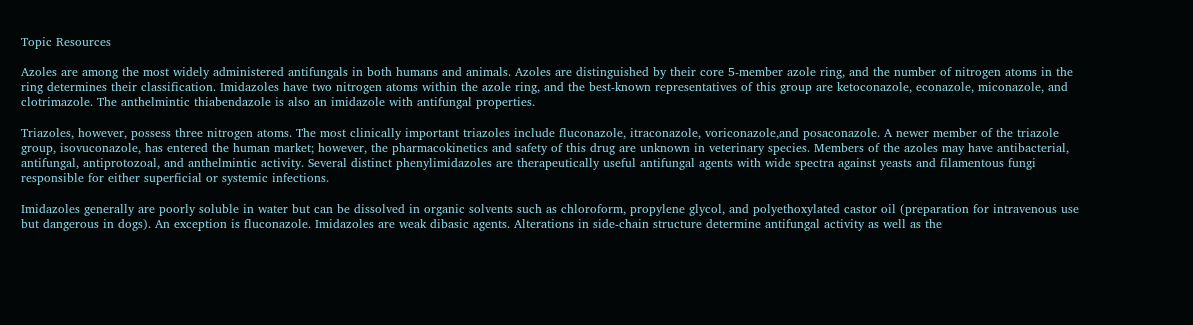Topic Resources

Azoles are among the most widely administered antifungals in both humans and animals. Azoles are distinguished by their core 5-member azole ring, and the number of nitrogen atoms in the ring determines their classification. Imidazoles have two nitrogen atoms within the azole ring, and the best-known representatives of this group are ketoconazole, econazole, miconazole, and clotrimazole. The anthelmintic thiabendazole is also an imidazole with antifungal properties.

Triazoles, however, possess three nitrogen atoms. The most clinically important triazoles include fluconazole, itraconazole, voriconazole,and posaconazole. A newer member of the triazole group, isovuconazole, has entered the human market; however, the pharmacokinetics and safety of this drug are unknown in veterinary species. Members of the azoles may have antibacterial, antifungal, antiprotozoal, and anthelmintic activity. Several distinct phenylimidazoles are therapeutically useful antifungal agents with wide spectra against yeasts and filamentous fungi responsible for either superficial or systemic infections.

Imidazoles generally are poorly soluble in water but can be dissolved in organic solvents such as chloroform, propylene glycol, and polyethoxylated castor oil (preparation for intravenous use but dangerous in dogs). An exception is fluconazole. Imidazoles are weak dibasic agents. Alterations in side-chain structure determine antifungal activity as well as the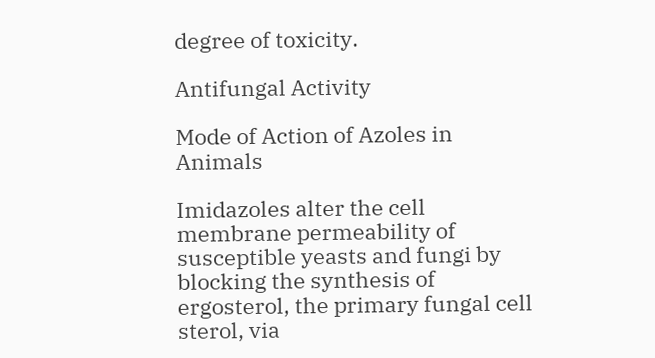degree of toxicity.

Antifungal Activity

Mode of Action of Azoles in Animals

Imidazoles alter the cell membrane permeability of susceptible yeasts and fungi by blocking the synthesis of ergosterol, the primary fungal cell sterol, via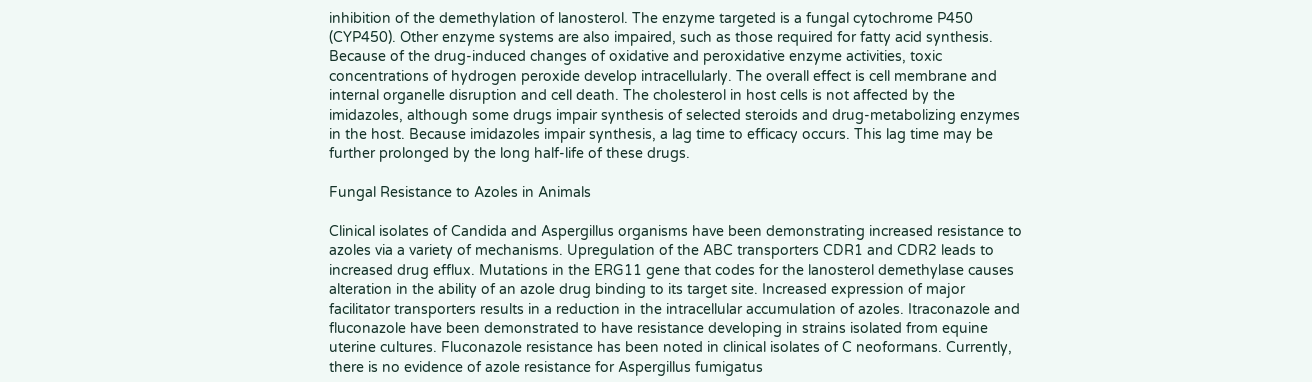inhibition of the demethylation of lanosterol. The enzyme targeted is a fungal cytochrome P450 (CYP450). Other enzyme systems are also impaired, such as those required for fatty acid synthesis. Because of the drug-induced changes of oxidative and peroxidative enzyme activities, toxic concentrations of hydrogen peroxide develop intracellularly. The overall effect is cell membrane and internal organelle disruption and cell death. The cholesterol in host cells is not affected by the imidazoles, although some drugs impair synthesis of selected steroids and drug-metabolizing enzymes in the host. Because imidazoles impair synthesis, a lag time to efficacy occurs. This lag time may be further prolonged by the long half-life of these drugs.

Fungal Resistance to Azoles in Animals

Clinical isolates of Candida and Aspergillus organisms have been demonstrating increased resistance to azoles via a variety of mechanisms. Upregulation of the ABC transporters CDR1 and CDR2 leads to increased drug efflux. Mutations in the ERG11 gene that codes for the lanosterol demethylase causes alteration in the ability of an azole drug binding to its target site. Increased expression of major facilitator transporters results in a reduction in the intracellular accumulation of azoles. Itraconazole and fluconazole have been demonstrated to have resistance developing in strains isolated from equine uterine cultures. Fluconazole resistance has been noted in clinical isolates of C neoformans. Currently, there is no evidence of azole resistance for Aspergillus fumigatus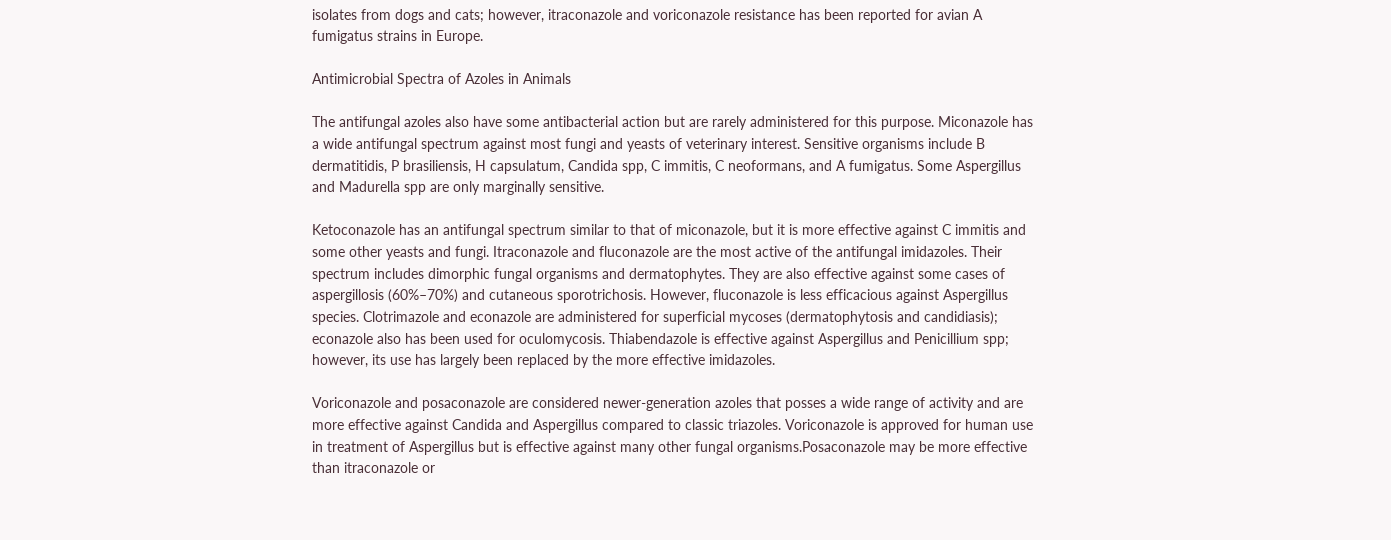isolates from dogs and cats; however, itraconazole and voriconazole resistance has been reported for avian A fumigatus strains in Europe.

Antimicrobial Spectra of Azoles in Animals

The antifungal azoles also have some antibacterial action but are rarely administered for this purpose. Miconazole has a wide antifungal spectrum against most fungi and yeasts of veterinary interest. Sensitive organisms include B dermatitidis, P brasiliensis, H capsulatum, Candida spp, C immitis, C neoformans, and A fumigatus. Some Aspergillus and Madurella spp are only marginally sensitive.

Ketoconazole has an antifungal spectrum similar to that of miconazole, but it is more effective against C immitis and some other yeasts and fungi. Itraconazole and fluconazole are the most active of the antifungal imidazoles. Their spectrum includes dimorphic fungal organisms and dermatophytes. They are also effective against some cases of aspergillosis (60%–70%) and cutaneous sporotrichosis. However, fluconazole is less efficacious against Aspergillus species. Clotrimazole and econazole are administered for superficial mycoses (dermatophytosis and candidiasis); econazole also has been used for oculomycosis. Thiabendazole is effective against Aspergillus and Penicillium spp; however, its use has largely been replaced by the more effective imidazoles.

Voriconazole and posaconazole are considered newer-generation azoles that posses a wide range of activity and are more effective against Candida and Aspergillus compared to classic triazoles. Voriconazole is approved for human use in treatment of Aspergillus but is effective against many other fungal organisms.Posaconazole may be more effective than itraconazole or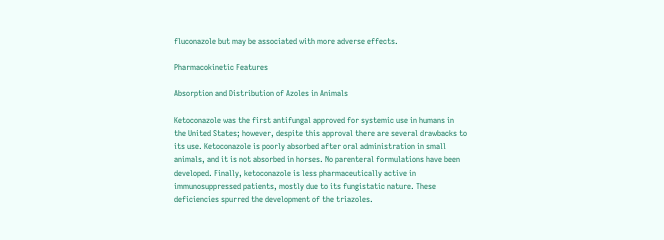fluconazole but may be associated with more adverse effects.

Pharmacokinetic Features

Absorption and Distribution of Azoles in Animals

Ketoconazole was the first antifungal approved for systemic use in humans in the United States; however, despite this approval there are several drawbacks to its use. Ketoconazole is poorly absorbed after oral administration in small animals, and it is not absorbed in horses. No parenteral formulations have been developed. Finally, ketoconazole is less pharmaceutically active in immunosuppressed patients, mostly due to its fungistatic nature. These deficiencies spurred the development of the triazoles.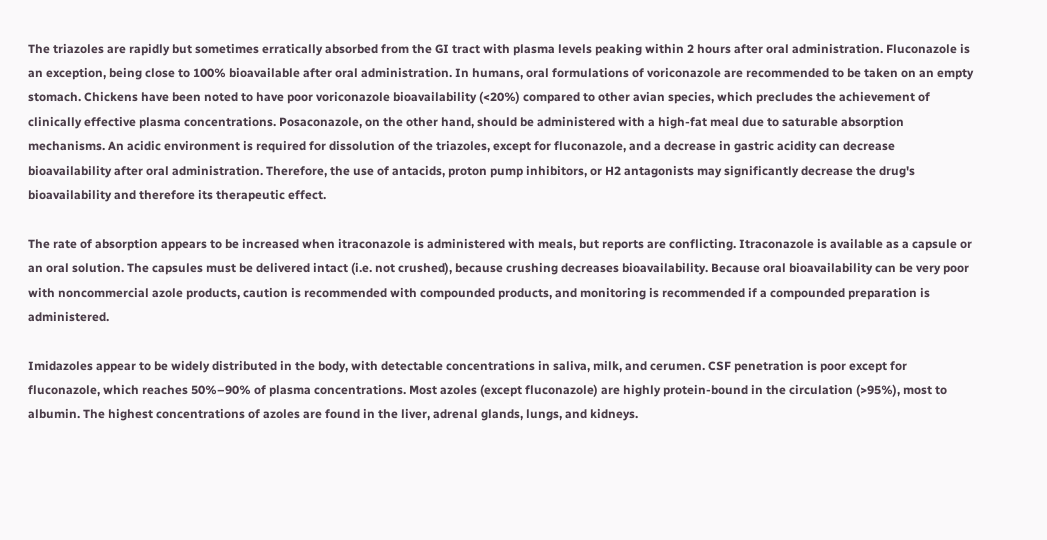The triazoles are rapidly but sometimes erratically absorbed from the GI tract with plasma levels peaking within 2 hours after oral administration. Fluconazole is an exception, being close to 100% bioavailable after oral administration. In humans, oral formulations of voriconazole are recommended to be taken on an empty stomach. Chickens have been noted to have poor voriconazole bioavailability (<20%) compared to other avian species, which precludes the achievement of clinically effective plasma concentrations. Posaconazole, on the other hand, should be administered with a high-fat meal due to saturable absorption mechanisms. An acidic environment is required for dissolution of the triazoles, except for fluconazole, and a decrease in gastric acidity can decrease bioavailability after oral administration. Therefore, the use of antacids, proton pump inhibitors, or H2 antagonists may significantly decrease the drug's bioavailability and therefore its therapeutic effect.

The rate of absorption appears to be increased when itraconazole is administered with meals, but reports are conflicting. Itraconazole is available as a capsule or an oral solution. The capsules must be delivered intact (i.e. not crushed), because crushing decreases bioavailability. Because oral bioavailability can be very poor with noncommercial azole products, caution is recommended with compounded products, and monitoring is recommended if a compounded preparation is administered.

Imidazoles appear to be widely distributed in the body, with detectable concentrations in saliva, milk, and cerumen. CSF penetration is poor except for fluconazole, which reaches 50%–90% of plasma concentrations. Most azoles (except fluconazole) are highly protein-bound in the circulation (>95%), most to albumin. The highest concentrations of azoles are found in the liver, adrenal glands, lungs, and kidneys.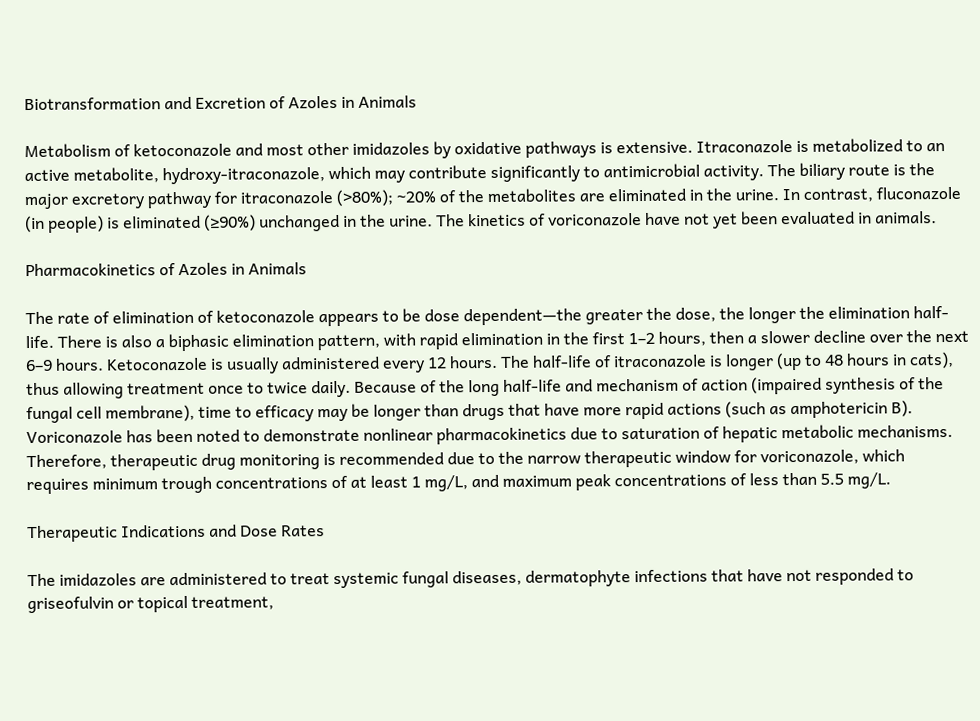Biotransformation and Excretion of Azoles in Animals

Metabolism of ketoconazole and most other imidazoles by oxidative pathways is extensive. Itraconazole is metabolized to an active metabolite, hydroxy-itraconazole, which may contribute significantly to antimicrobial activity. The biliary route is the major excretory pathway for itraconazole (>80%); ~20% of the metabolites are eliminated in the urine. In contrast, fluconazole (in people) is eliminated (≥90%) unchanged in the urine. The kinetics of voriconazole have not yet been evaluated in animals.

Pharmacokinetics of Azoles in Animals

The rate of elimination of ketoconazole appears to be dose dependent—the greater the dose, the longer the elimination half-life. There is also a biphasic elimination pattern, with rapid elimination in the first 1–2 hours, then a slower decline over the next 6–9 hours. Ketoconazole is usually administered every 12 hours. The half-life of itraconazole is longer (up to 48 hours in cats), thus allowing treatment once to twice daily. Because of the long half-life and mechanism of action (impaired synthesis of the fungal cell membrane), time to efficacy may be longer than drugs that have more rapid actions (such as amphotericin B). Voriconazole has been noted to demonstrate nonlinear pharmacokinetics due to saturation of hepatic metabolic mechanisms. Therefore, therapeutic drug monitoring is recommended due to the narrow therapeutic window for voriconazole, which requires minimum trough concentrations of at least 1 mg/L, and maximum peak concentrations of less than 5.5 mg/L.

Therapeutic Indications and Dose Rates

The imidazoles are administered to treat systemic fungal diseases, dermatophyte infections that have not responded to griseofulvin or topical treatment,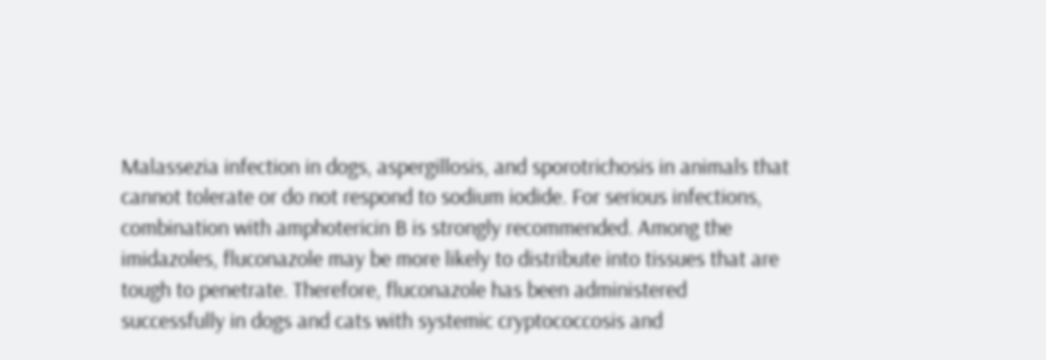Malassezia infection in dogs, aspergillosis, and sporotrichosis in animals that cannot tolerate or do not respond to sodium iodide. For serious infections, combination with amphotericin B is strongly recommended. Among the imidazoles, fluconazole may be more likely to distribute into tissues that are tough to penetrate. Therefore, fluconazole has been administered successfully in dogs and cats with systemic cryptococcosis and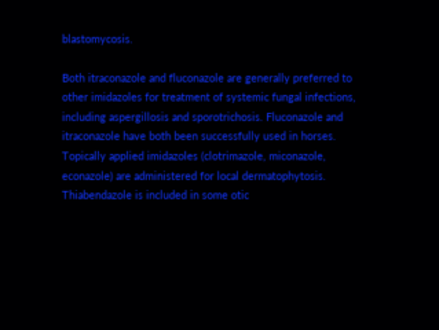blastomycosis.

Both itraconazole and fluconazole are generally preferred to other imidazoles for treatment of systemic fungal infections, including aspergillosis and sporotrichosis. Fluconazole and itraconazole have both been successfully used in horses. Topically applied imidazoles (clotrimazole, miconazole, econazole) are administered for local dermatophytosis. Thiabendazole is included in some otic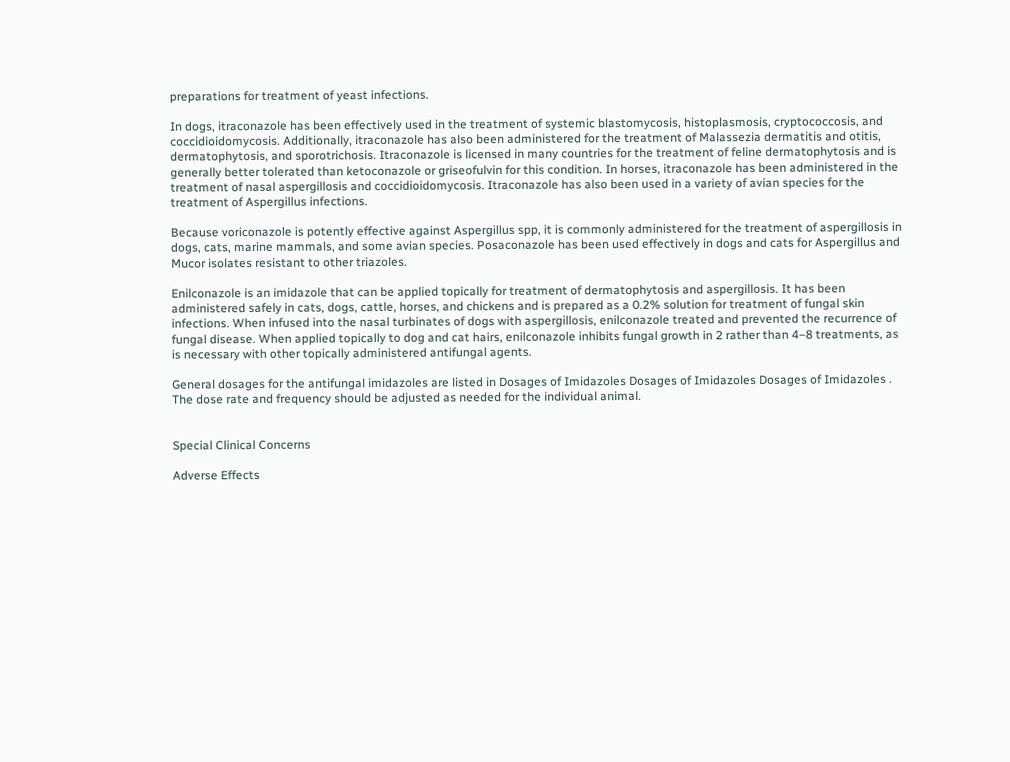preparations for treatment of yeast infections.

In dogs, itraconazole has been effectively used in the treatment of systemic blastomycosis, histoplasmosis, cryptococcosis, and coccidioidomycosis. Additionally, itraconazole has also been administered for the treatment of Malassezia dermatitis and otitis, dermatophytosis, and sporotrichosis. Itraconazole is licensed in many countries for the treatment of feline dermatophytosis and is generally better tolerated than ketoconazole or griseofulvin for this condition. In horses, itraconazole has been administered in the treatment of nasal aspergillosis and coccidioidomycosis. Itraconazole has also been used in a variety of avian species for the treatment of Aspergillus infections.

Because voriconazole is potently effective against Aspergillus spp, it is commonly administered for the treatment of aspergillosis in dogs, cats, marine mammals, and some avian species. Posaconazole has been used effectively in dogs and cats for Aspergillus and Mucor isolates resistant to other triazoles.

Enilconazole is an imidazole that can be applied topically for treatment of dermatophytosis and aspergillosis. It has been administered safely in cats, dogs, cattle, horses, and chickens and is prepared as a 0.2% solution for treatment of fungal skin infections. When infused into the nasal turbinates of dogs with aspergillosis, enilconazole treated and prevented the recurrence of fungal disease. When applied topically to dog and cat hairs, enilconazole inhibits fungal growth in 2 rather than 4–8 treatments, as is necessary with other topically administered antifungal agents.

General dosages for the antifungal imidazoles are listed in Dosages of Imidazoles Dosages of Imidazoles Dosages of Imidazoles . The dose rate and frequency should be adjusted as needed for the individual animal.


Special Clinical Concerns

Adverse Effects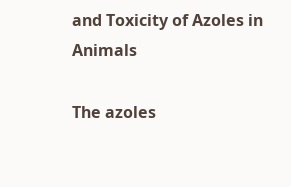and Toxicity of Azoles in Animals

The azoles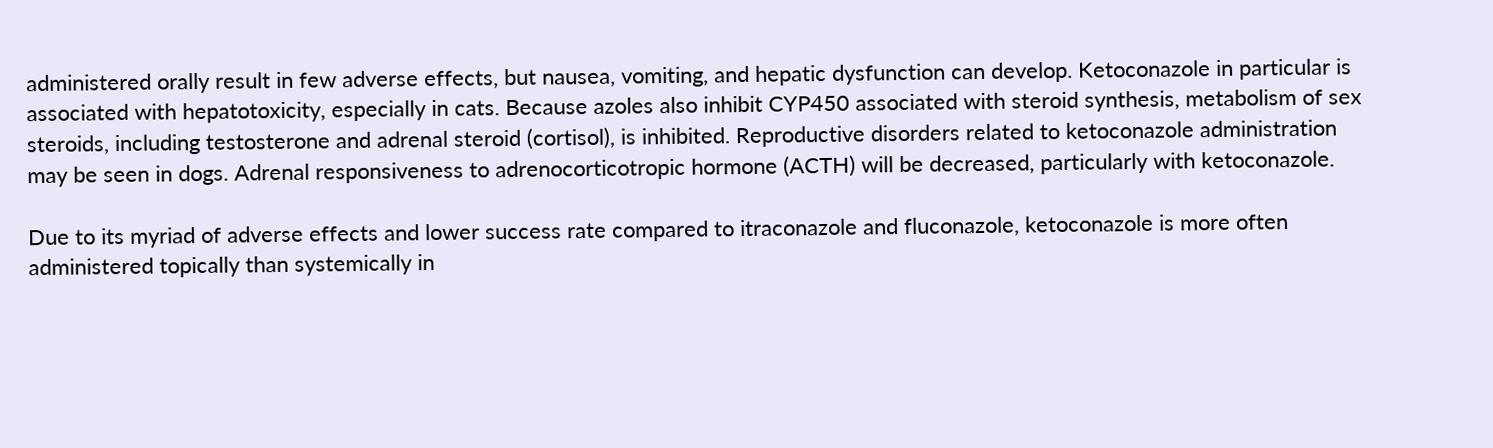administered orally result in few adverse effects, but nausea, vomiting, and hepatic dysfunction can develop. Ketoconazole in particular is associated with hepatotoxicity, especially in cats. Because azoles also inhibit CYP450 associated with steroid synthesis, metabolism of sex steroids, including testosterone and adrenal steroid (cortisol), is inhibited. Reproductive disorders related to ketoconazole administration may be seen in dogs. Adrenal responsiveness to adrenocorticotropic hormone (ACTH) will be decreased, particularly with ketoconazole.

Due to its myriad of adverse effects and lower success rate compared to itraconazole and fluconazole, ketoconazole is more often administered topically than systemically in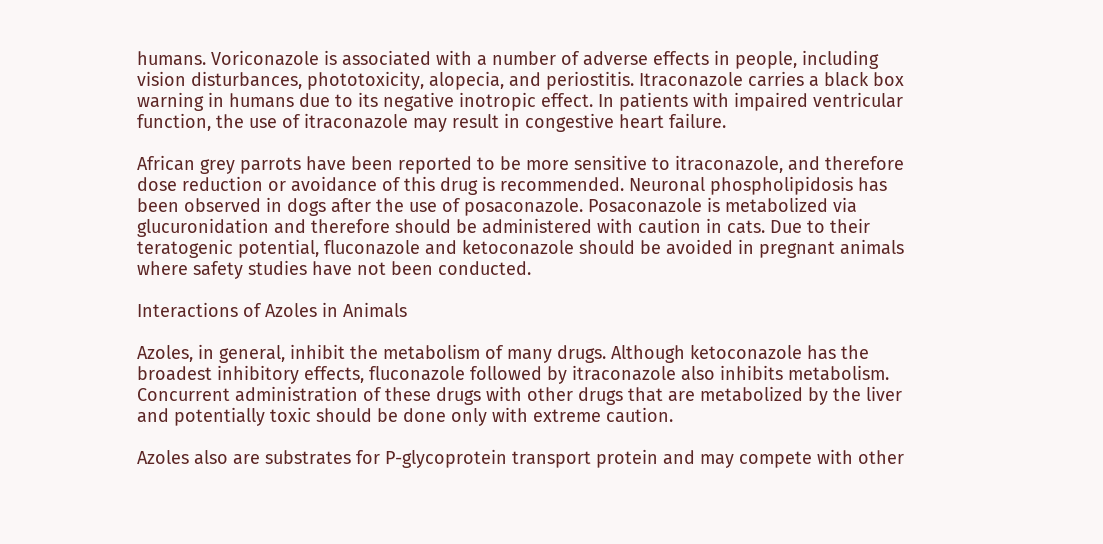humans. Voriconazole is associated with a number of adverse effects in people, including vision disturbances, phototoxicity, alopecia, and periostitis. Itraconazole carries a black box warning in humans due to its negative inotropic effect. In patients with impaired ventricular function, the use of itraconazole may result in congestive heart failure.

African grey parrots have been reported to be more sensitive to itraconazole, and therefore dose reduction or avoidance of this drug is recommended. Neuronal phospholipidosis has been observed in dogs after the use of posaconazole. Posaconazole is metabolized via glucuronidation and therefore should be administered with caution in cats. Due to their teratogenic potential, fluconazole and ketoconazole should be avoided in pregnant animals where safety studies have not been conducted.

Interactions of Azoles in Animals

Azoles, in general, inhibit the metabolism of many drugs. Although ketoconazole has the broadest inhibitory effects, fluconazole followed by itraconazole also inhibits metabolism. Concurrent administration of these drugs with other drugs that are metabolized by the liver and potentially toxic should be done only with extreme caution.

Azoles also are substrates for P-glycoprotein transport protein and may compete with other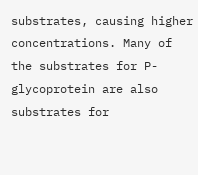substrates, causing higher concentrations. Many of the substrates for P-glycoprotein are also substrates for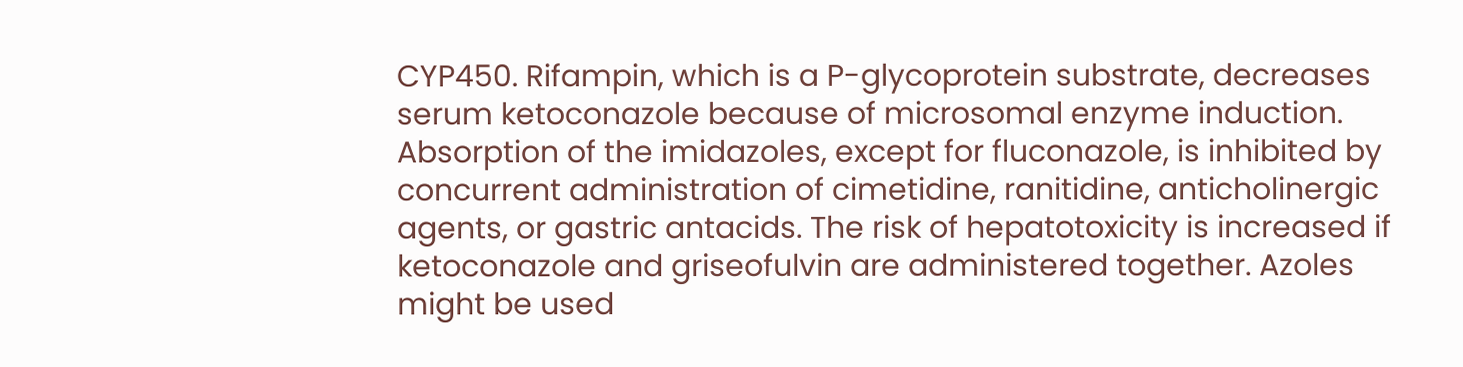CYP450. Rifampin, which is a P-glycoprotein substrate, decreases serum ketoconazole because of microsomal enzyme induction. Absorption of the imidazoles, except for fluconazole, is inhibited by concurrent administration of cimetidine, ranitidine, anticholinergic agents, or gastric antacids. The risk of hepatotoxicity is increased if ketoconazole and griseofulvin are administered together. Azoles might be used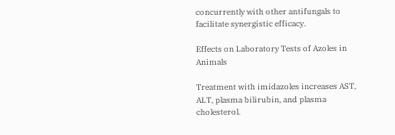concurrently with other antifungals to facilitate synergistic efficacy.

Effects on Laboratory Tests of Azoles in Animals

Treatment with imidazoles increases AST, ALT, plasma bilirubin, and plasma cholesterol.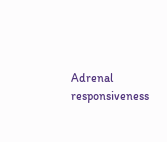Adrenal responsiveness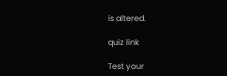is altered.

quiz link

Test your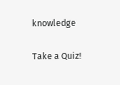knowledge

Take a Quiz!